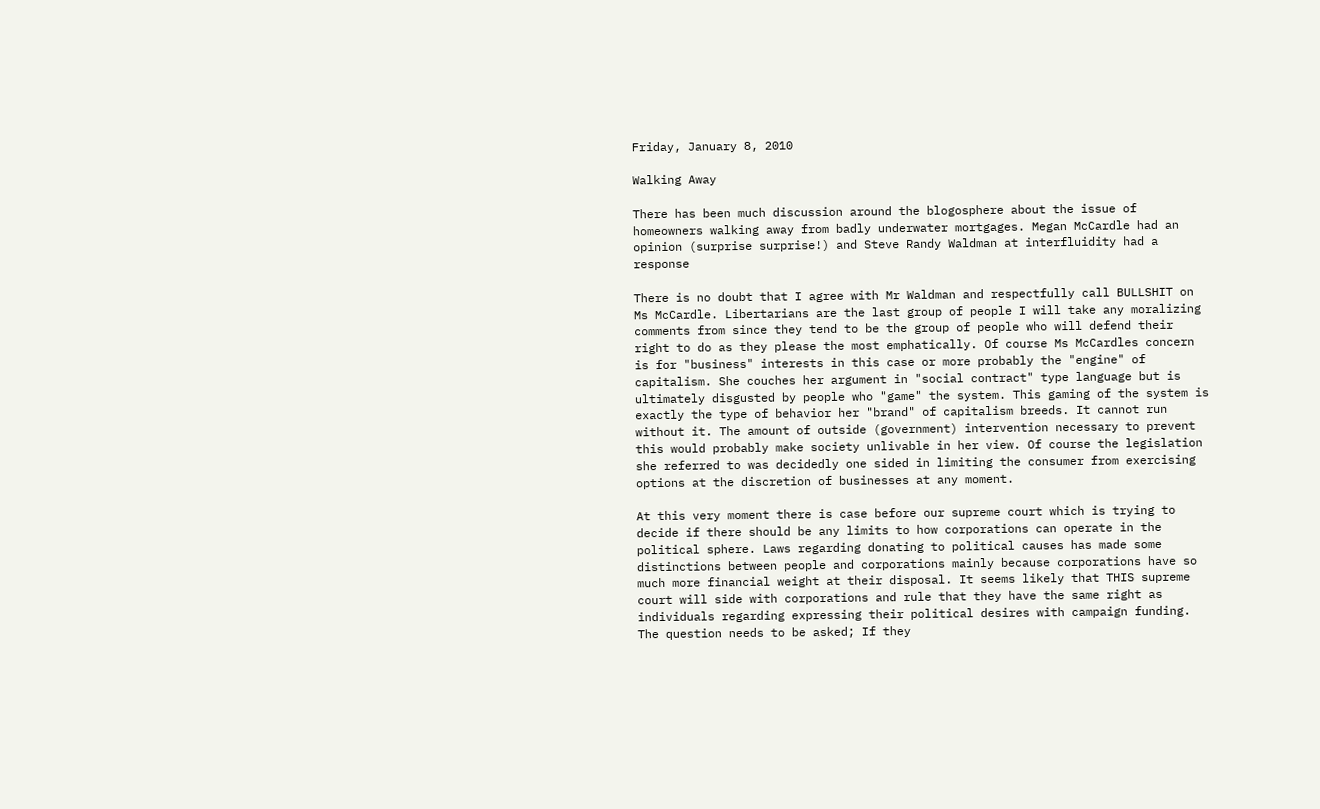Friday, January 8, 2010

Walking Away

There has been much discussion around the blogosphere about the issue of homeowners walking away from badly underwater mortgages. Megan McCardle had an opinion (surprise surprise!) and Steve Randy Waldman at interfluidity had a response

There is no doubt that I agree with Mr Waldman and respectfully call BULLSHIT on Ms McCardle. Libertarians are the last group of people I will take any moralizing comments from since they tend to be the group of people who will defend their right to do as they please the most emphatically. Of course Ms McCardles concern is for "business" interests in this case or more probably the "engine" of capitalism. She couches her argument in "social contract" type language but is ultimately disgusted by people who "game" the system. This gaming of the system is exactly the type of behavior her "brand" of capitalism breeds. It cannot run without it. The amount of outside (government) intervention necessary to prevent this would probably make society unlivable in her view. Of course the legislation she referred to was decidedly one sided in limiting the consumer from exercising options at the discretion of businesses at any moment.

At this very moment there is case before our supreme court which is trying to decide if there should be any limits to how corporations can operate in the political sphere. Laws regarding donating to political causes has made some distinctions between people and corporations mainly because corporations have so much more financial weight at their disposal. It seems likely that THIS supreme court will side with corporations and rule that they have the same right as individuals regarding expressing their political desires with campaign funding. The question needs to be asked; If they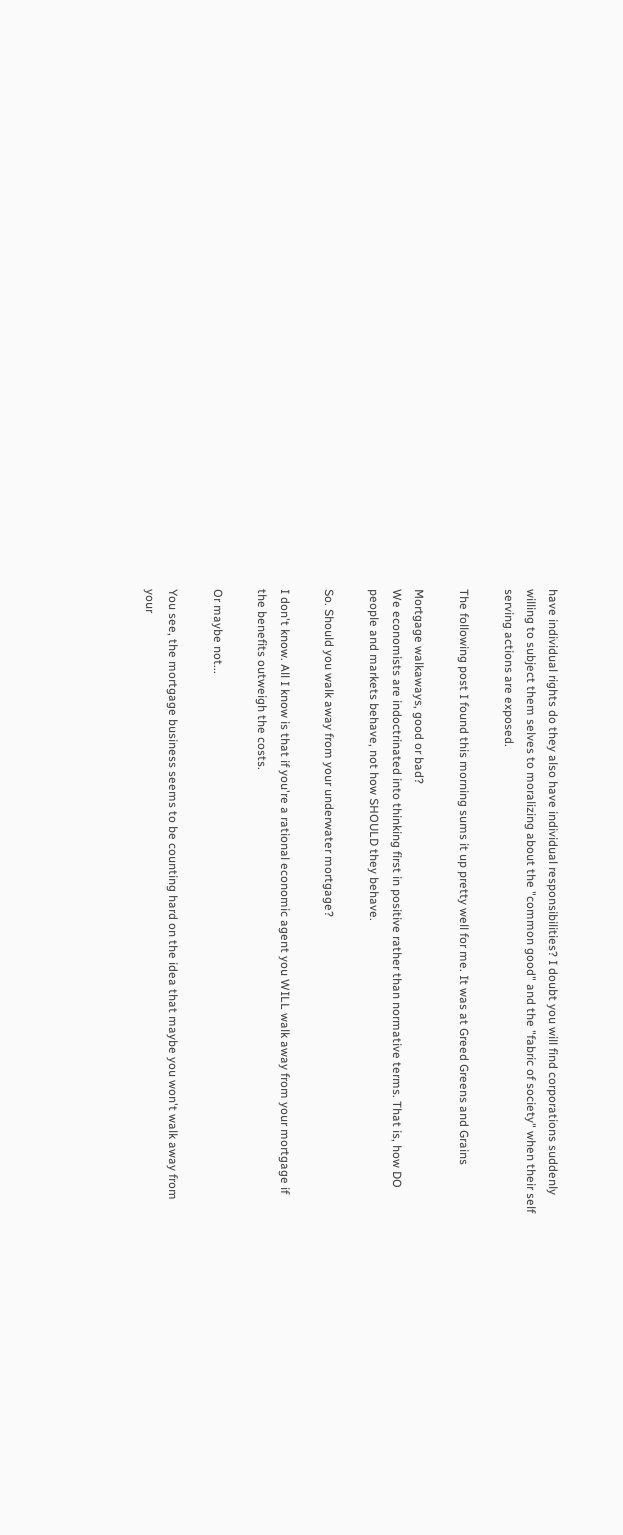have individual rights do they also have individual responsibilities? I doubt you will find corporations suddenly willing to subject them selves to moralizing about the "common good" and the "fabric of society" when their self serving actions are exposed.

The following post I found this morning sums it up pretty well for me. It was at Greed Greens and Grains

Mortgage walkaways, good or bad?
We economists are indoctrinated into thinking first in positive rather than normative terms. That is, how DO people and markets behave, not how SHOULD they behave.

So. Should you walk away from your underwater mortgage?

I don't know. All I know is that if you're a rational economic agent you WILL walk away from your mortgage if the benefits outweigh the costs.

Or maybe not...

You see, the mortgage business seems to be counting hard on the idea that maybe you won't walk away from your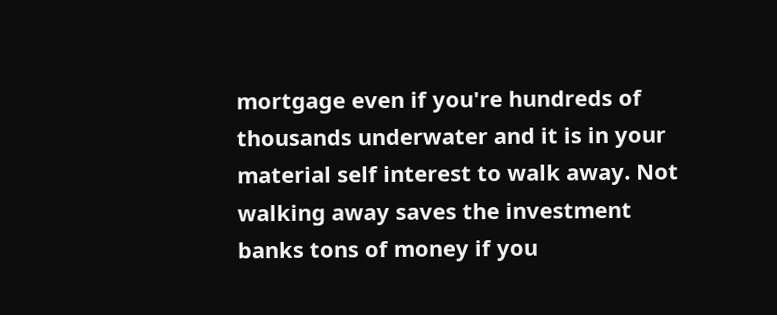mortgage even if you're hundreds of thousands underwater and it is in your material self interest to walk away. Not walking away saves the investment banks tons of money if you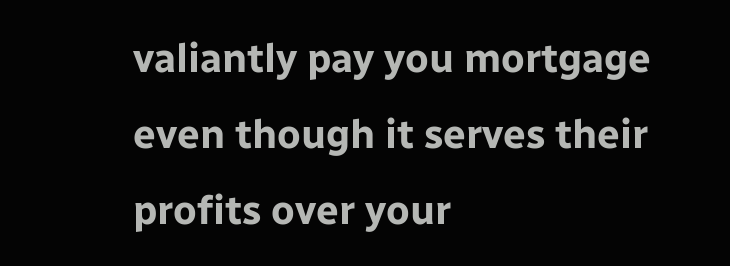valiantly pay you mortgage even though it serves their profits over your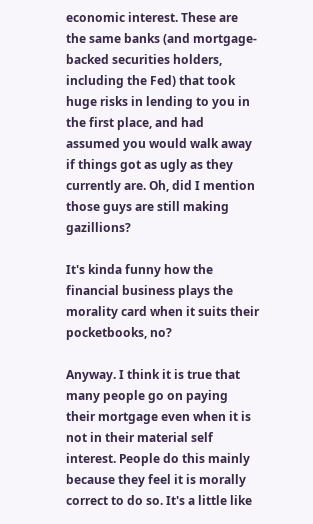economic interest. These are the same banks (and mortgage-backed securities holders, including the Fed) that took huge risks in lending to you in the first place, and had assumed you would walk away if things got as ugly as they currently are. Oh, did I mention those guys are still making gazillions?

It's kinda funny how the financial business plays the morality card when it suits their pocketbooks, no?

Anyway. I think it is true that many people go on paying their mortgage even when it is not in their material self interest. People do this mainly because they feel it is morally correct to do so. It's a little like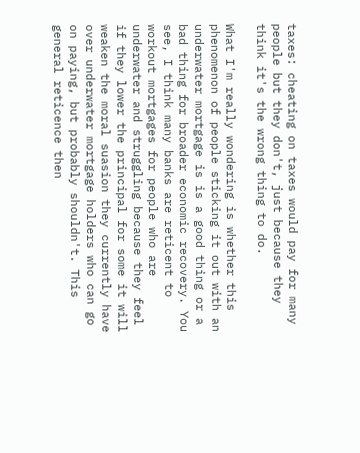taxes: cheating on taxes would pay for many people but they don't, just because they think it's the wrong thing to do.

What I'm really wondering is whether this phenomenon of people sticking it out with an underwater mortgage is is a good thing or a bad thing for broader economic recovery. You see, I think many banks are reticent to workout mortgages for people who are underwater and struggling because they feel if they lower the principal for some it will weaken the moral suasion they currently have over underwater mortgage holders who can go on paying, but probably shouldn't. This general reticence then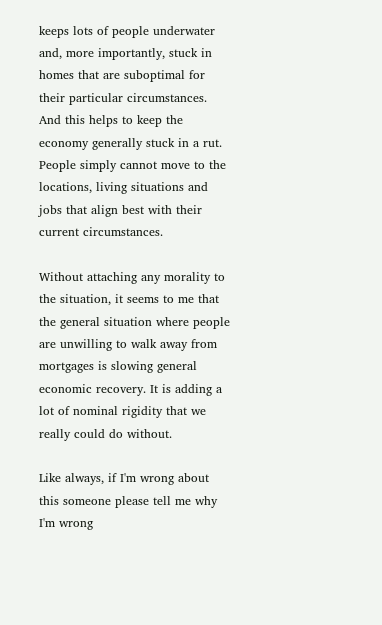keeps lots of people underwater and, more importantly, stuck in homes that are suboptimal for their particular circumstances. And this helps to keep the economy generally stuck in a rut. People simply cannot move to the locations, living situations and jobs that align best with their current circumstances.

Without attaching any morality to the situation, it seems to me that the general situation where people are unwilling to walk away from mortgages is slowing general economic recovery. It is adding a lot of nominal rigidity that we really could do without.

Like always, if I'm wrong about this someone please tell me why I'm wrong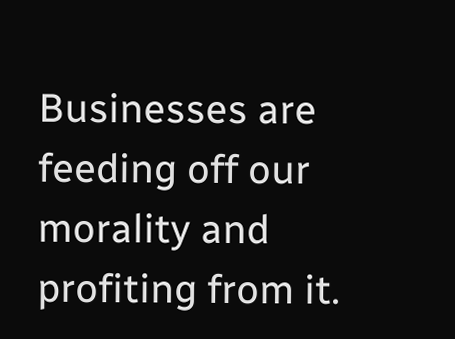Businesses are feeding off our morality and profiting from it.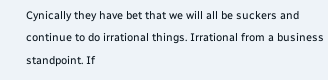Cynically they have bet that we will all be suckers and continue to do irrational things. Irrational from a business standpoint. If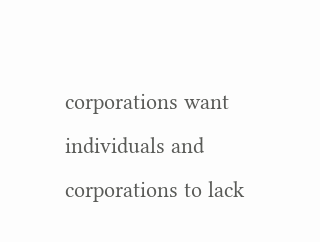corporations want individuals and corporations to lack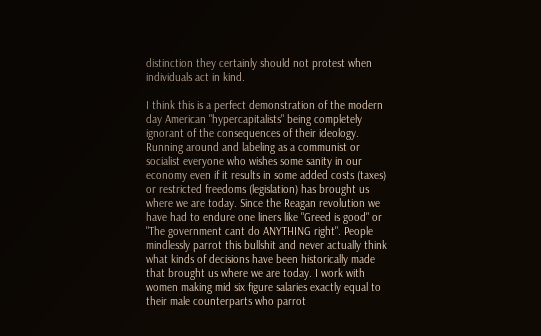distinction they certainly should not protest when individuals act in kind.

I think this is a perfect demonstration of the modern day American "hypercapitalists" being completely ignorant of the consequences of their ideology. Running around and labeling as a communist or socialist everyone who wishes some sanity in our economy even if it results in some added costs (taxes) or restricted freedoms (legislation) has brought us where we are today. Since the Reagan revolution we have had to endure one liners like "Greed is good" or "The government cant do ANYTHING right". People mindlessly parrot this bullshit and never actually think what kinds of decisions have been historically made that brought us where we are today. I work with women making mid six figure salaries exactly equal to their male counterparts who parrot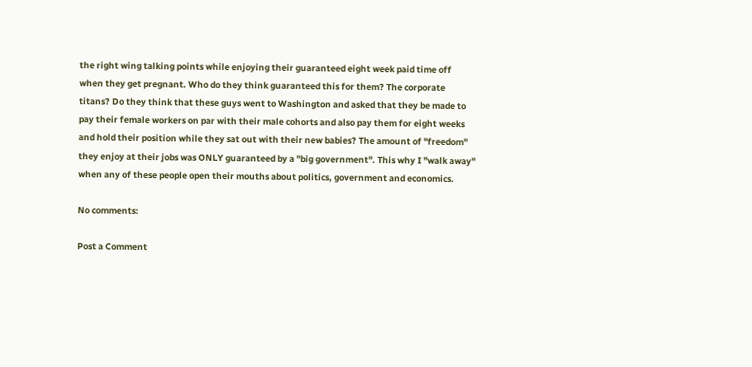the right wing talking points while enjoying their guaranteed eight week paid time off when they get pregnant. Who do they think guaranteed this for them? The corporate titans? Do they think that these guys went to Washington and asked that they be made to pay their female workers on par with their male cohorts and also pay them for eight weeks and hold their position while they sat out with their new babies? The amount of "freedom" they enjoy at their jobs was ONLY guaranteed by a "big government". This why I "walk away" when any of these people open their mouths about politics, government and economics.

No comments:

Post a Comment